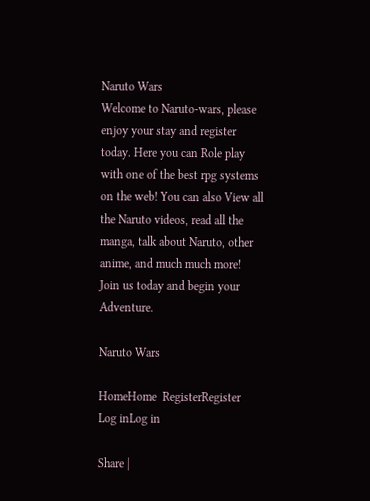Naruto Wars
Welcome to Naruto-wars, please enjoy your stay and register today. Here you can Role play with one of the best rpg systems on the web! You can also View all the Naruto videos, read all the manga, talk about Naruto, other anime, and much much more! Join us today and begin your Adventure.

Naruto Wars

HomeHome  RegisterRegister  Log inLog in

Share |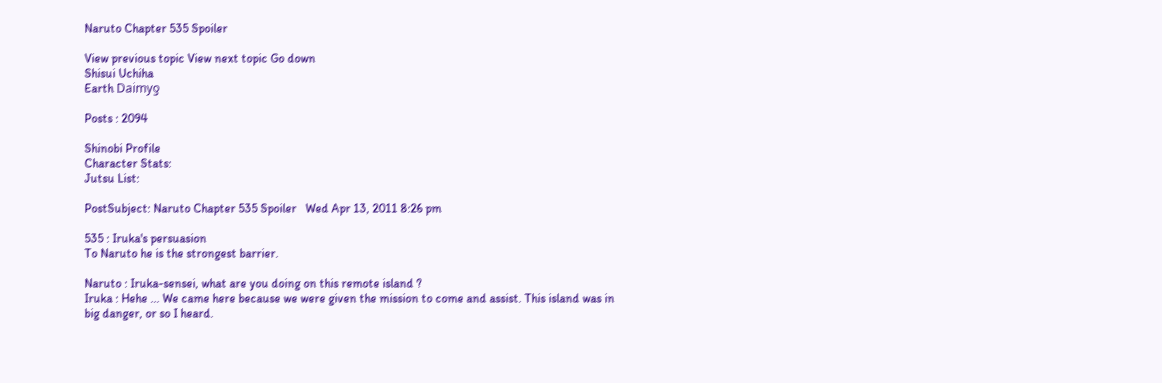Naruto Chapter 535 Spoiler

View previous topic View next topic Go down
Shisui Uchiha
Earth Daimyƍ

Posts : 2094

Shinobi Profile
Character Stats:
Jutsu List:

PostSubject: Naruto Chapter 535 Spoiler   Wed Apr 13, 2011 8:26 pm

535 : Iruka's persuasion
To Naruto he is the strongest barrier.

Naruto : Iruka-sensei, what are you doing on this remote island ?
Iruka : Hehe ... We came here because we were given the mission to come and assist. This island was in
big danger, or so I heard.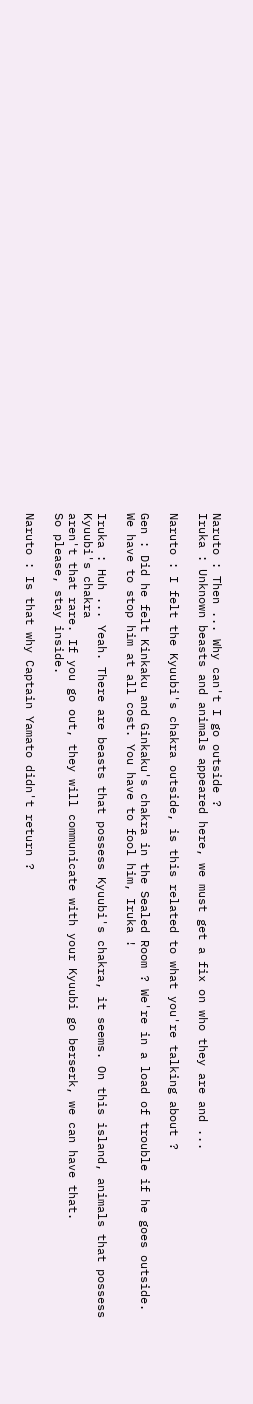Naruto : Then ... Why can't I go outside ?
Iruka : Unknown beasts and animals appeared here, we must get a fix on who they are and ...

Naruto : I felt the Kyuubi's chakra outside, is this related to what you're talking about ?

Gen : Did he felt Kinkaku and Ginkaku's chakra in the Sealed Room ? We're in a load of trouble if he goes outside.
We have to stop him at all cost. You have to fool him, Iruka !

Iruka : Huh ... Yeah. There are beasts that possess Kyuubi's chakra, it seems. On this island, animals that possess Kyuubi's chakra
aren't that rare. If you go out, they will communicate with your Kyuubi go berserk, we can have that.
So please, stay inside.

Naruto : Is that why Captain Yamato didn't return ?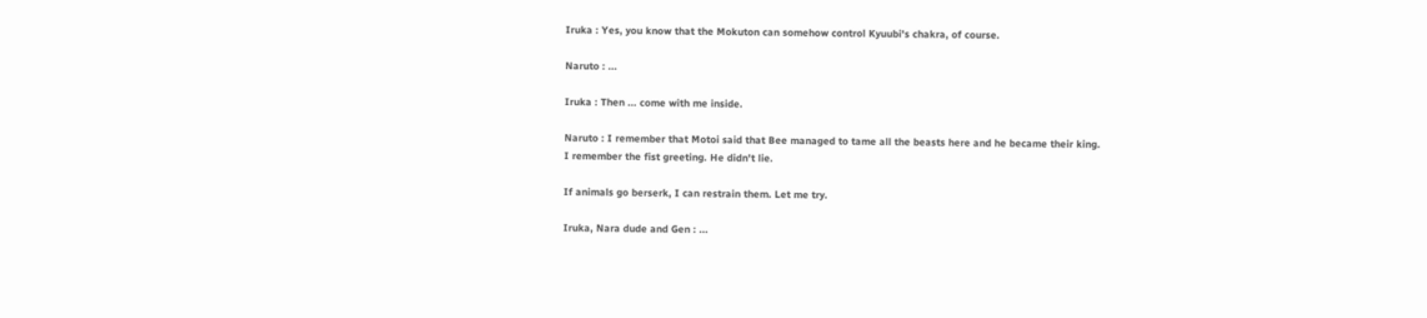Iruka : Yes, you know that the Mokuton can somehow control Kyuubi's chakra, of course.

Naruto : ...

Iruka : Then ... come with me inside.

Naruto : I remember that Motoi said that Bee managed to tame all the beasts here and he became their king.
I remember the fist greeting. He didn't lie.

If animals go berserk, I can restrain them. Let me try.

Iruka, Nara dude and Gen : ...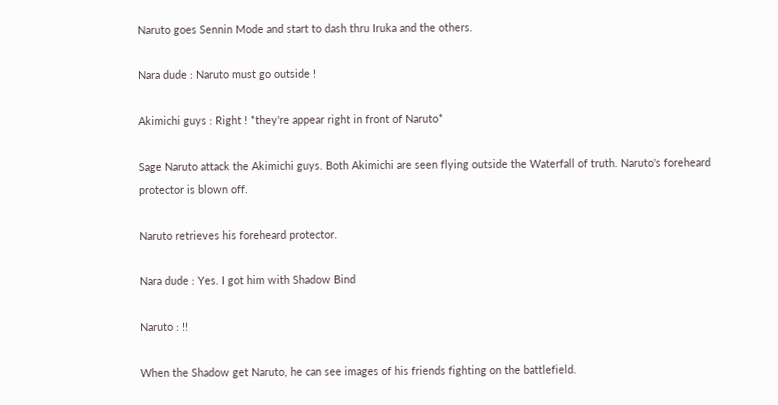Naruto goes Sennin Mode and start to dash thru Iruka and the others.

Nara dude : Naruto must go outside !

Akimichi guys : Right ! *they're appear right in front of Naruto*

Sage Naruto attack the Akimichi guys. Both Akimichi are seen flying outside the Waterfall of truth. Naruto's foreheard protector is blown off.

Naruto retrieves his foreheard protector.

Nara dude : Yes. I got him with Shadow Bind

Naruto : !!

When the Shadow get Naruto, he can see images of his friends fighting on the battlefield.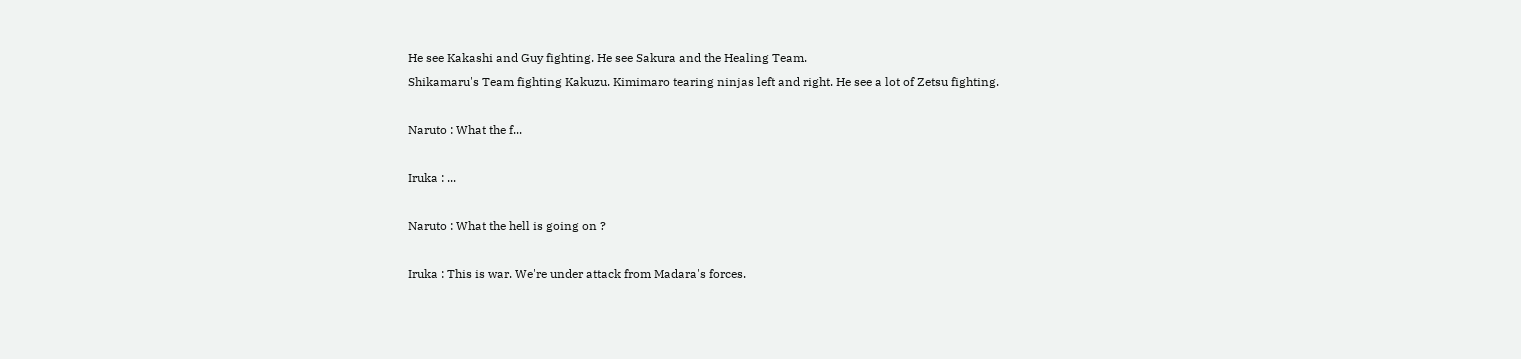He see Kakashi and Guy fighting. He see Sakura and the Healing Team.
Shikamaru's Team fighting Kakuzu. Kimimaro tearing ninjas left and right. He see a lot of Zetsu fighting.

Naruto : What the f...

Iruka : ...

Naruto : What the hell is going on ?

Iruka : This is war. We're under attack from Madara's forces.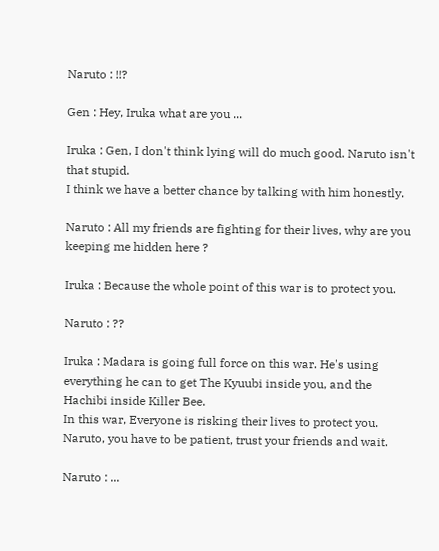Naruto : !!?

Gen : Hey, Iruka what are you ...

Iruka : Gen, I don't think lying will do much good. Naruto isn't that stupid.
I think we have a better chance by talking with him honestly.

Naruto : All my friends are fighting for their lives, why are you keeping me hidden here ?

Iruka : Because the whole point of this war is to protect you.

Naruto : ??

Iruka : Madara is going full force on this war. He's using everything he can to get The Kyuubi inside you, and the Hachibi inside Killer Bee.
In this war, Everyone is risking their lives to protect you.
Naruto, you have to be patient, trust your friends and wait.

Naruto : ...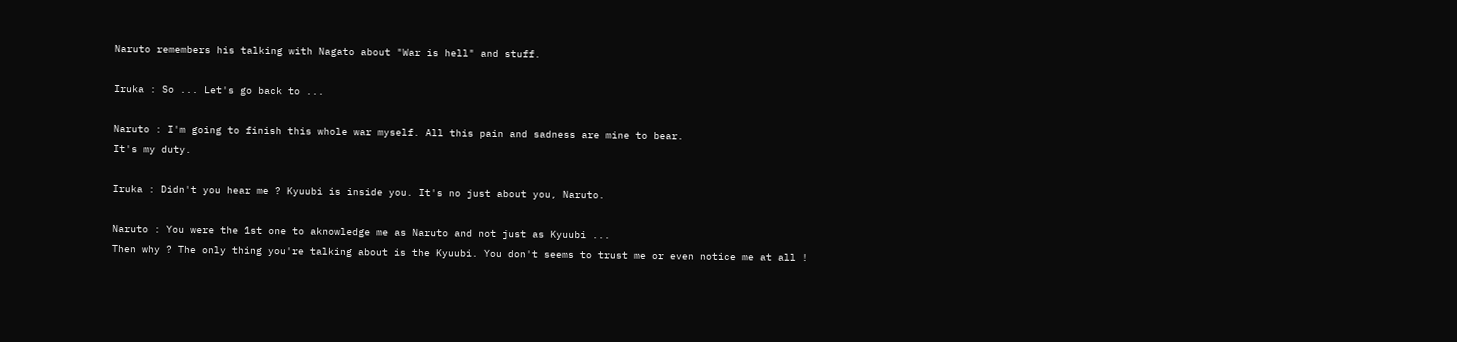Naruto remembers his talking with Nagato about "War is hell" and stuff.

Iruka : So ... Let's go back to ...

Naruto : I'm going to finish this whole war myself. All this pain and sadness are mine to bear.
It's my duty.

Iruka : Didn't you hear me ? Kyuubi is inside you. It's no just about you, Naruto.

Naruto : You were the 1st one to aknowledge me as Naruto and not just as Kyuubi ...
Then why ? The only thing you're talking about is the Kyuubi. You don't seems to trust me or even notice me at all !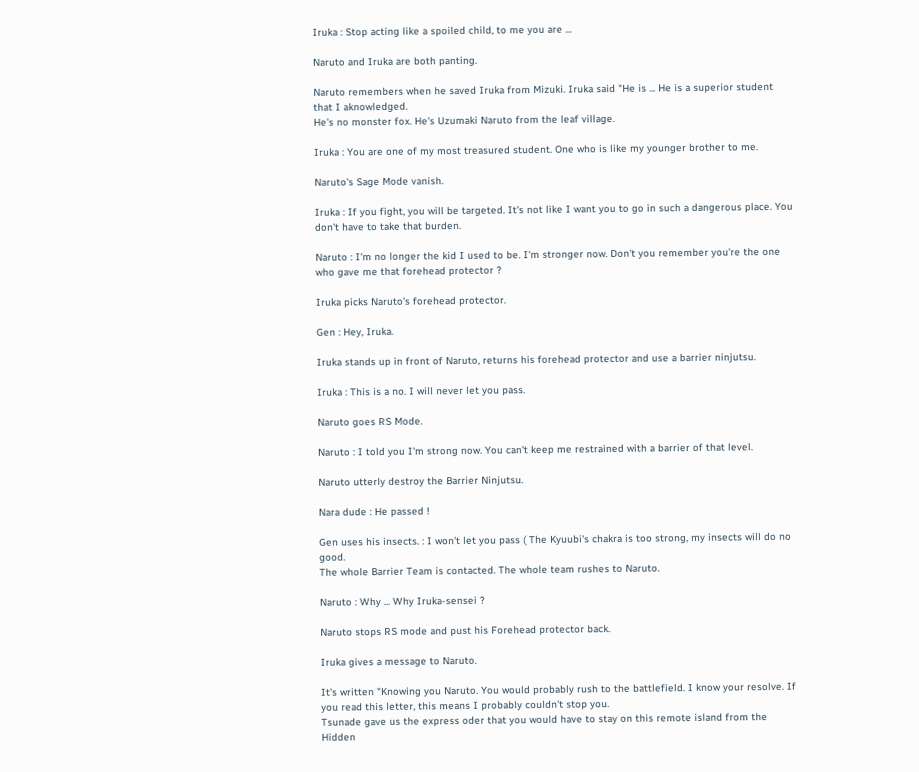Iruka : Stop acting like a spoiled child, to me you are ...

Naruto and Iruka are both panting.

Naruto remembers when he saved Iruka from Mizuki. Iruka said "He is ... He is a superior student that I aknowledged.
He's no monster fox. He's Uzumaki Naruto from the leaf village.

Iruka : You are one of my most treasured student. One who is like my younger brother to me.

Naruto's Sage Mode vanish.

Iruka : If you fight, you will be targeted. It's not like I want you to go in such a dangerous place. You don't have to take that burden.

Naruto : I'm no longer the kid I used to be. I'm stronger now. Don't you remember you're the one who gave me that forehead protector ?

Iruka picks Naruto's forehead protector.

Gen : Hey, Iruka.

Iruka stands up in front of Naruto, returns his forehead protector and use a barrier ninjutsu.

Iruka : This is a no. I will never let you pass.

Naruto goes RS Mode.

Naruto : I told you I'm strong now. You can't keep me restrained with a barrier of that level.

Naruto utterly destroy the Barrier Ninjutsu.

Nara dude : He passed !

Gen uses his insects. : I won't let you pass ( The Kyuubi's chakra is too strong, my insects will do no good.
The whole Barrier Team is contacted. The whole team rushes to Naruto.

Naruto : Why ... Why Iruka-sensei ?

Naruto stops RS mode and pust his Forehead protector back.

Iruka gives a message to Naruto.

It's written "Knowing you Naruto. You would probably rush to the battlefield. I know your resolve. If you read this letter, this means I probably couldn't stop you.
Tsunade gave us the express oder that you would have to stay on this remote island from the Hidden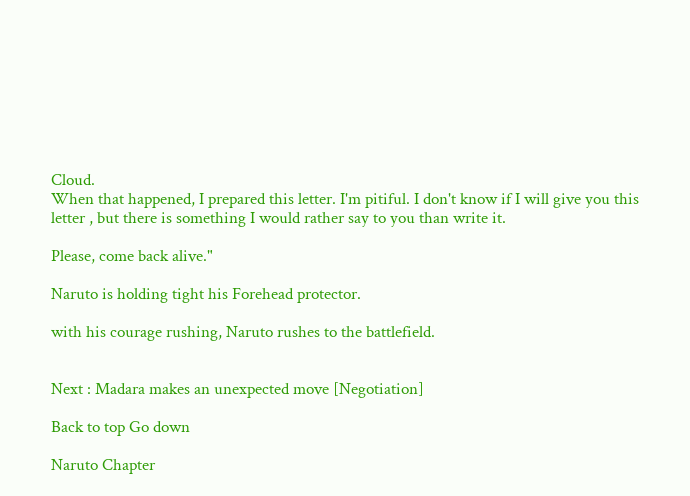Cloud.
When that happened, I prepared this letter. I'm pitiful. I don't know if I will give you this letter , but there is something I would rather say to you than write it.

Please, come back alive."

Naruto is holding tight his Forehead protector.

with his courage rushing, Naruto rushes to the battlefield.


Next : Madara makes an unexpected move [Negotiation]

Back to top Go down

Naruto Chapter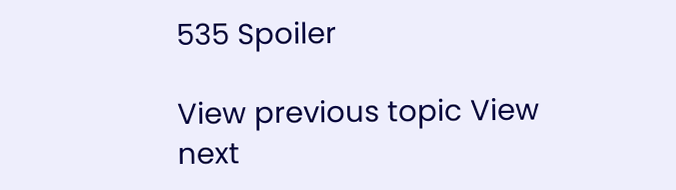535 Spoiler

View previous topic View next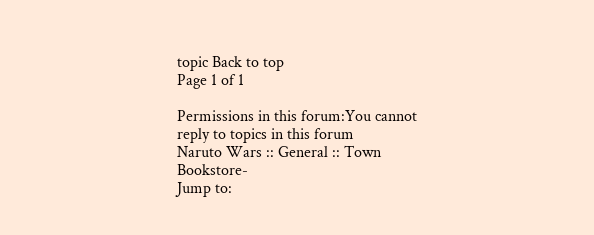topic Back to top
Page 1 of 1

Permissions in this forum:You cannot reply to topics in this forum
Naruto Wars :: General :: Town Bookstore-
Jump to: